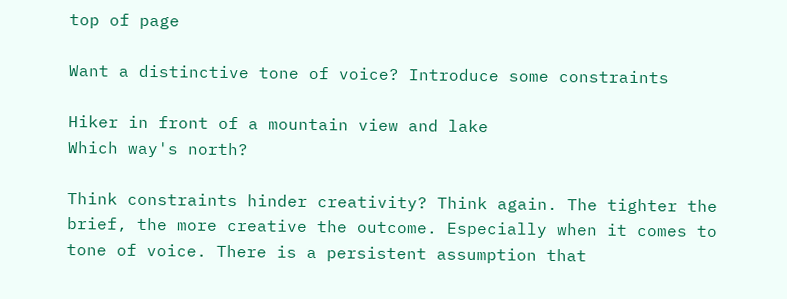top of page

Want a distinctive tone of voice? Introduce some constraints

Hiker in front of a mountain view and lake
Which way's north?

Think constraints hinder creativity? Think again. The tighter the brief, the more creative the outcome. Especially when it comes to tone of voice. There is a persistent assumption that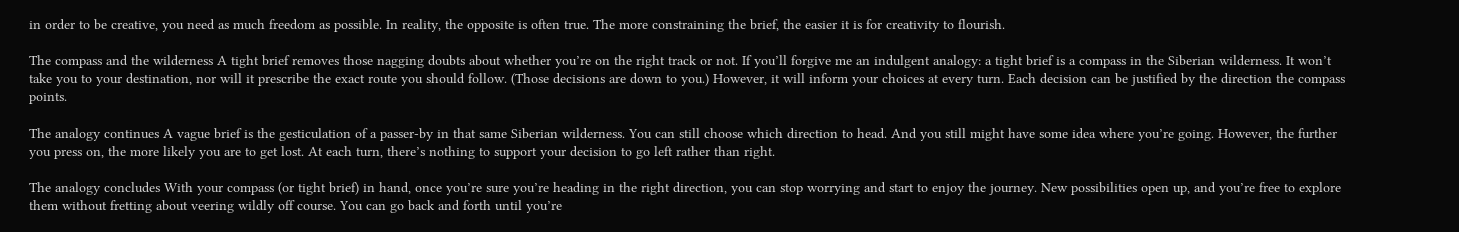in order to be creative, you need as much freedom as possible. In reality, the opposite is often true. The more constraining the brief, the easier it is for creativity to flourish.

The compass and the wilderness A tight brief removes those nagging doubts about whether you’re on the right track or not. If you’ll forgive me an indulgent analogy: a tight brief is a compass in the Siberian wilderness. It won’t take you to your destination, nor will it prescribe the exact route you should follow. (Those decisions are down to you.) However, it will inform your choices at every turn. Each decision can be justified by the direction the compass points.

The analogy continues A vague brief is the gesticulation of a passer-by in that same Siberian wilderness. You can still choose which direction to head. And you still might have some idea where you’re going. However, the further you press on, the more likely you are to get lost. At each turn, there’s nothing to support your decision to go left rather than right.

The analogy concludes With your compass (or tight brief) in hand, once you’re sure you’re heading in the right direction, you can stop worrying and start to enjoy the journey. New possibilities open up, and you’re free to explore them without fretting about veering wildly off course. You can go back and forth until you’re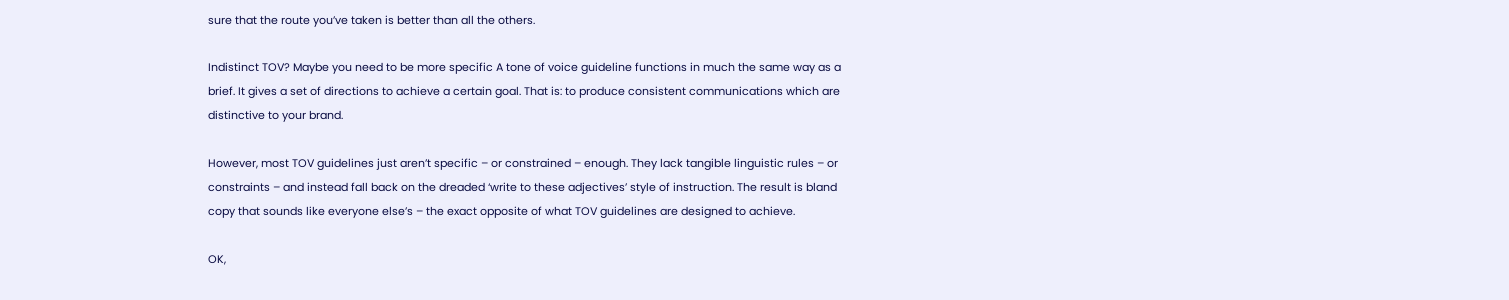sure that the route you’ve taken is better than all the others.

Indistinct TOV? Maybe you need to be more specific A tone of voice guideline functions in much the same way as a brief. It gives a set of directions to achieve a certain goal. That is: to produce consistent communications which are distinctive to your brand.

However, most TOV guidelines just aren’t specific – or constrained – enough. They lack tangible linguistic rules – or constraints – and instead fall back on the dreaded ‘write to these adjectives’ style of instruction. The result is bland copy that sounds like everyone else’s – the exact opposite of what TOV guidelines are designed to achieve.

OK,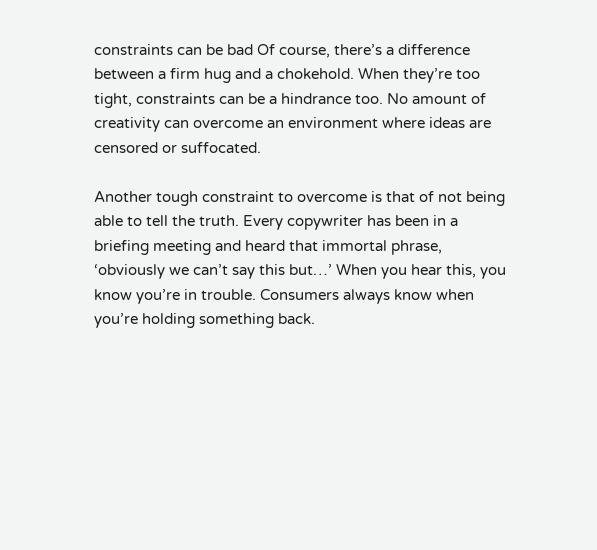constraints can be bad Of course, there’s a difference between a firm hug and a chokehold. When they’re too tight, constraints can be a hindrance too. No amount of creativity can overcome an environment where ideas are censored or suffocated.

Another tough constraint to overcome is that of not being able to tell the truth. Every copywriter has been in a briefing meeting and heard that immortal phrase, ‘obviously we can’t say this but…’ When you hear this, you know you’re in trouble. Consumers always know when you’re holding something back.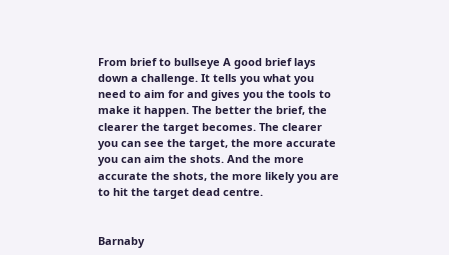From brief to bullseye A good brief lays down a challenge. It tells you what you need to aim for and gives you the tools to make it happen. The better the brief, the clearer the target becomes. The clearer you can see the target, the more accurate you can aim the shots. And the more accurate the shots, the more likely you are to hit the target dead centre.


Barnaby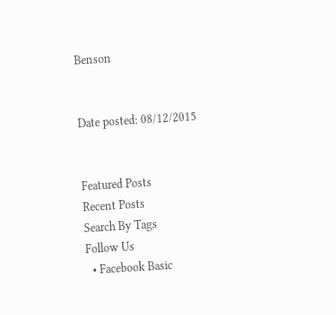Benson


Date posted: 08/12/2015


Featured Posts
Recent Posts
Search By Tags
Follow Us
  • Facebook Basic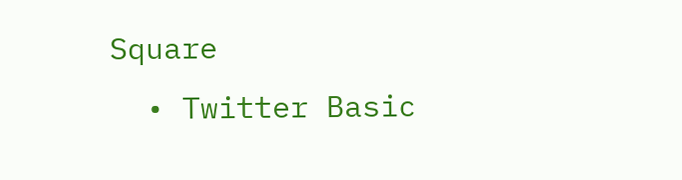Square
  • Twitter Basic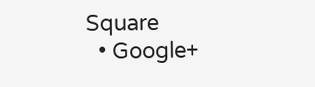Square
  • Google+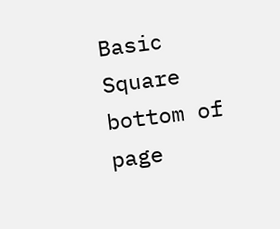Basic Square
bottom of page